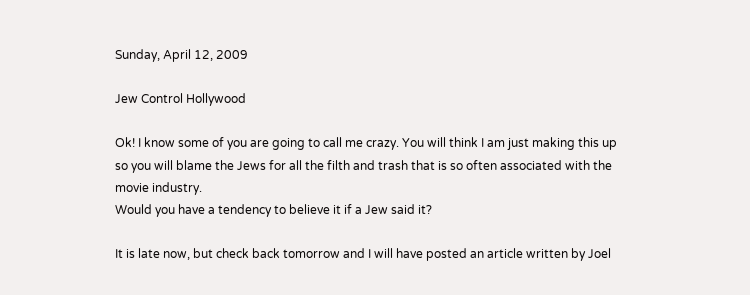Sunday, April 12, 2009

Jew Control Hollywood

Ok! I know some of you are going to call me crazy. You will think I am just making this up so you will blame the Jews for all the filth and trash that is so often associated with the movie industry.
Would you have a tendency to believe it if a Jew said it?

It is late now, but check back tomorrow and I will have posted an article written by Joel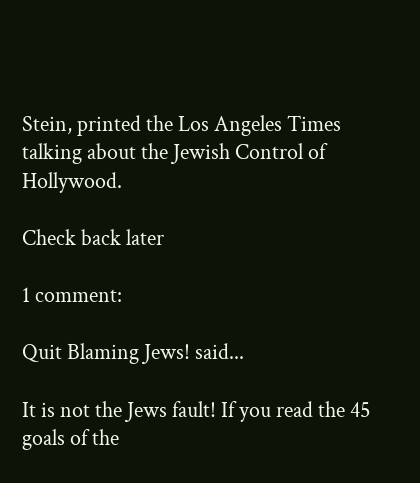Stein, printed the Los Angeles Times talking about the Jewish Control of Hollywood.

Check back later

1 comment:

Quit Blaming Jews! said...

It is not the Jews fault! If you read the 45 goals of the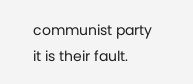communist party it is their fault.